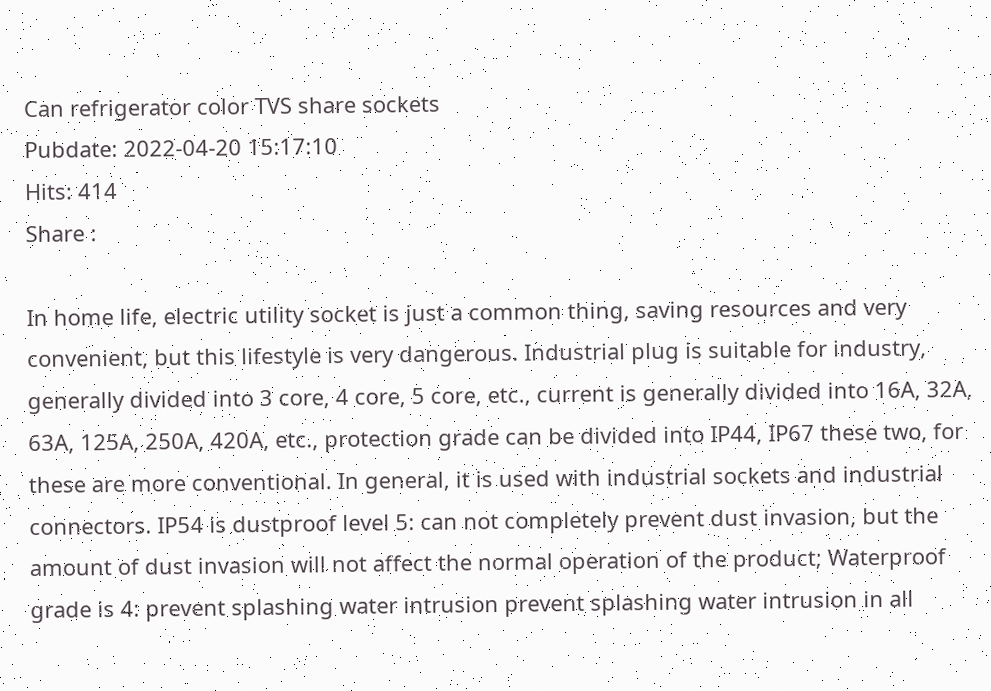Can refrigerator color TVS share sockets
Pubdate: 2022-04-20 15:17:10
Hits: 414
Share :

In home life, electric utility socket is just a common thing, saving resources and very convenient, but this lifestyle is very dangerous. Industrial plug is suitable for industry, generally divided into 3 core, 4 core, 5 core, etc., current is generally divided into 16A, 32A, 63A, 125A, 250A, 420A, etc., protection grade can be divided into IP44, IP67 these two, for these are more conventional. In general, it is used with industrial sockets and industrial connectors. IP54 is dustproof level 5: can not completely prevent dust invasion, but the amount of dust invasion will not affect the normal operation of the product; Waterproof grade is 4: prevent splashing water intrusion prevent splashing water intrusion in all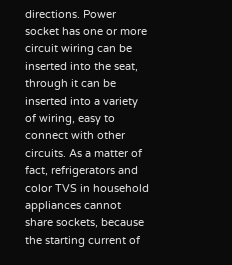directions. Power socket has one or more circuit wiring can be inserted into the seat, through it can be inserted into a variety of wiring, easy to connect with other circuits. As a matter of fact, refrigerators and color TVS in household appliances cannot share sockets, because the starting current of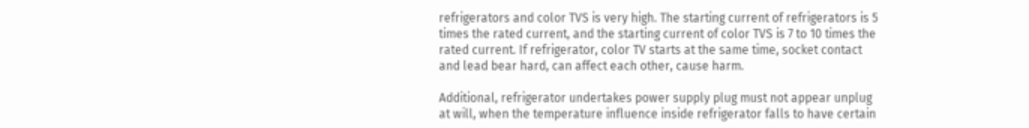refrigerators and color TVS is very high. The starting current of refrigerators is 5 times the rated current, and the starting current of color TVS is 7 to 10 times the rated current. If refrigerator, color TV starts at the same time, socket contact and lead bear hard, can affect each other, cause harm.

Additional, refrigerator undertakes power supply plug must not appear unplug at will, when the temperature influence inside refrigerator falls to have certain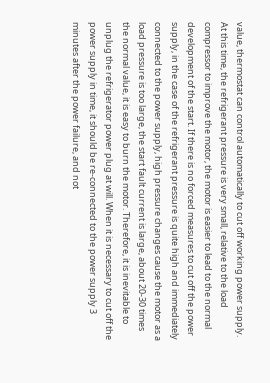value, thermostat can control automatically to cut off working power supply. At this time, the refrigerant pressure is very small, relative to the load compressor to improve the motor, the motor is easier to lead to the normal development of the start. If there is no forced measures to cut off the power supply, in the case of the refrigerant pressure is quite high and immediately connected to the power supply, high pressure changes cause the motor as a load pressure is too large, the start fault current is large, about 20-30 times the normal value, it is easy to burn the motor. Therefore, it is inevitable to unplug the refrigerator power plug at will. When it is necessary to cut off the power supply in time, it should be re-connected to the power supply 3 minutes after the power failure, and not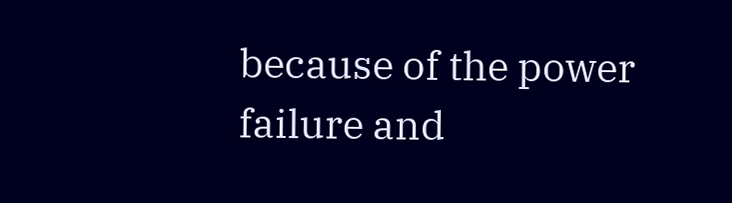because of the power failure and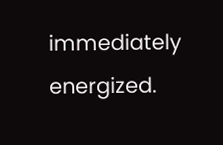immediately energized.